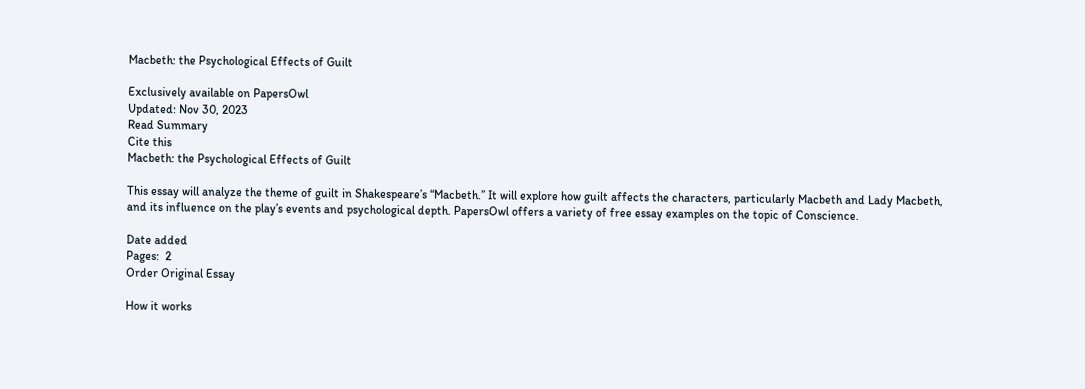Macbeth: the Psychological Effects of Guilt

Exclusively available on PapersOwl
Updated: Nov 30, 2023
Read Summary
Cite this
Macbeth: the Psychological Effects of Guilt

This essay will analyze the theme of guilt in Shakespeare’s “Macbeth.” It will explore how guilt affects the characters, particularly Macbeth and Lady Macbeth, and its influence on the play’s events and psychological depth. PapersOwl offers a variety of free essay examples on the topic of Conscience.

Date added
Pages:  2
Order Original Essay

How it works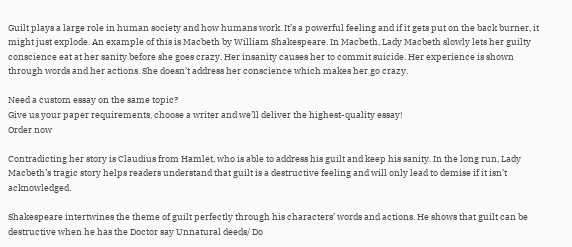Guilt plays a large role in human society and how humans work. It’s a powerful feeling and if it gets put on the back burner, it might just explode. An example of this is Macbeth by William Shakespeare. In Macbeth, Lady Macbeth slowly lets her guilty conscience eat at her sanity before she goes crazy. Her insanity causes her to commit suicide. Her experience is shown through words and her actions. She doesn’t address her conscience which makes her go crazy.

Need a custom essay on the same topic?
Give us your paper requirements, choose a writer and we’ll deliver the highest-quality essay!
Order now

Contradicting her story is Claudius from Hamlet, who is able to address his guilt and keep his sanity. In the long run, Lady Macbeth’s tragic story helps readers understand that guilt is a destructive feeling and will only lead to demise if it isn’t acknowledged.

Shakespeare intertwines the theme of guilt perfectly through his characters’ words and actions. He shows that guilt can be destructive when he has the Doctor say Unnatural deeds/ Do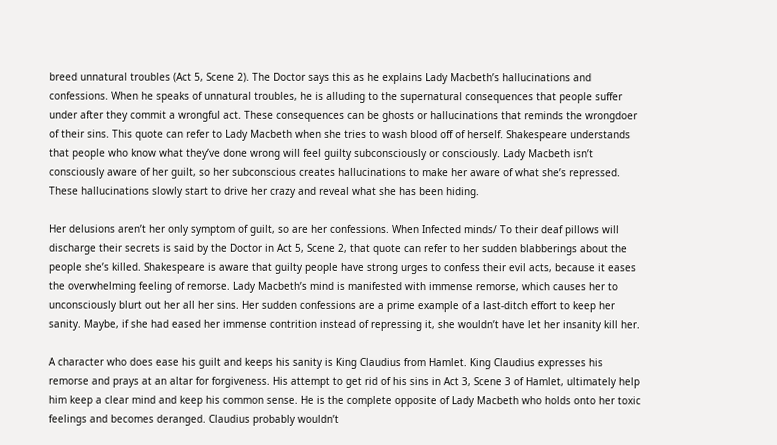breed unnatural troubles (Act 5, Scene 2). The Doctor says this as he explains Lady Macbeth’s hallucinations and confessions. When he speaks of unnatural troubles, he is alluding to the supernatural consequences that people suffer under after they commit a wrongful act. These consequences can be ghosts or hallucinations that reminds the wrongdoer of their sins. This quote can refer to Lady Macbeth when she tries to wash blood off of herself. Shakespeare understands that people who know what they’ve done wrong will feel guilty subconsciously or consciously. Lady Macbeth isn’t consciously aware of her guilt, so her subconscious creates hallucinations to make her aware of what she’s repressed. These hallucinations slowly start to drive her crazy and reveal what she has been hiding.

Her delusions aren’t her only symptom of guilt, so are her confessions. When Infected minds/ To their deaf pillows will discharge their secrets is said by the Doctor in Act 5, Scene 2, that quote can refer to her sudden blabberings about the people she’s killed. Shakespeare is aware that guilty people have strong urges to confess their evil acts, because it eases the overwhelming feeling of remorse. Lady Macbeth’s mind is manifested with immense remorse, which causes her to unconsciously blurt out her all her sins. Her sudden confessions are a prime example of a last-ditch effort to keep her sanity. Maybe, if she had eased her immense contrition instead of repressing it, she wouldn’t have let her insanity kill her.

A character who does ease his guilt and keeps his sanity is King Claudius from Hamlet. King Claudius expresses his remorse and prays at an altar for forgiveness. His attempt to get rid of his sins in Act 3, Scene 3 of Hamlet, ultimately help him keep a clear mind and keep his common sense. He is the complete opposite of Lady Macbeth who holds onto her toxic feelings and becomes deranged. Claudius probably wouldn’t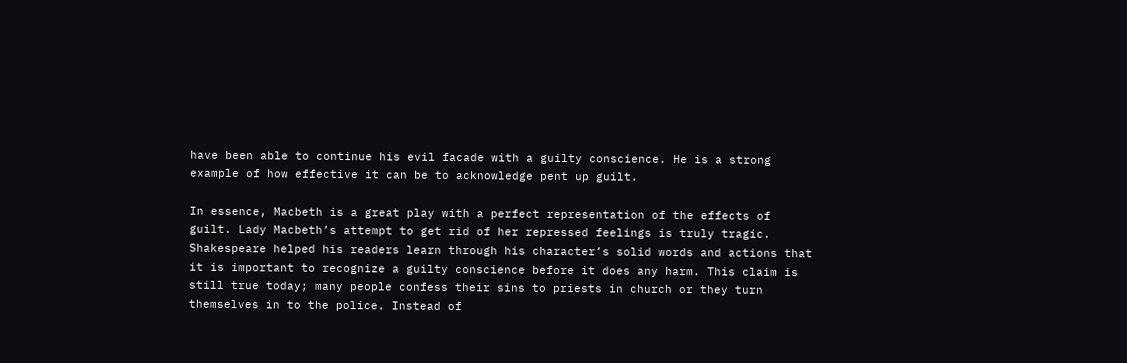have been able to continue his evil facade with a guilty conscience. He is a strong example of how effective it can be to acknowledge pent up guilt.

In essence, Macbeth is a great play with a perfect representation of the effects of guilt. Lady Macbeth’s attempt to get rid of her repressed feelings is truly tragic. Shakespeare helped his readers learn through his character’s solid words and actions that it is important to recognize a guilty conscience before it does any harm. This claim is still true today; many people confess their sins to priests in church or they turn themselves in to the police. Instead of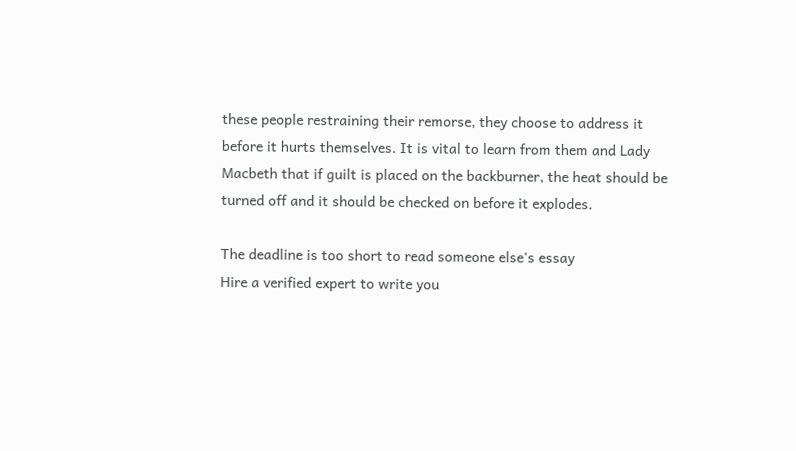these people restraining their remorse, they choose to address it before it hurts themselves. It is vital to learn from them and Lady Macbeth that if guilt is placed on the backburner, the heat should be turned off and it should be checked on before it explodes.

The deadline is too short to read someone else's essay
Hire a verified expert to write you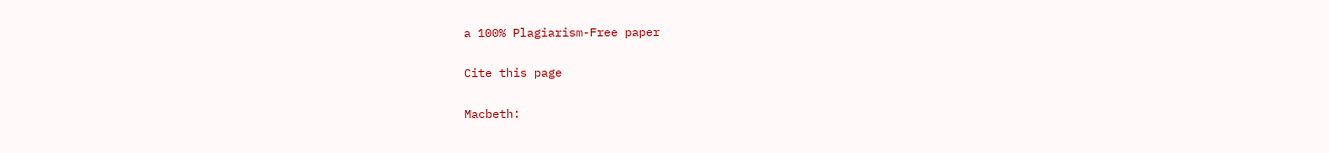a 100% Plagiarism-Free paper

Cite this page

Macbeth: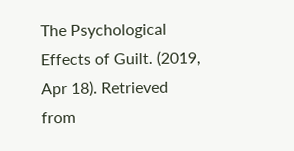The Psychological Effects of Guilt. (2019, Apr 18). Retrieved from